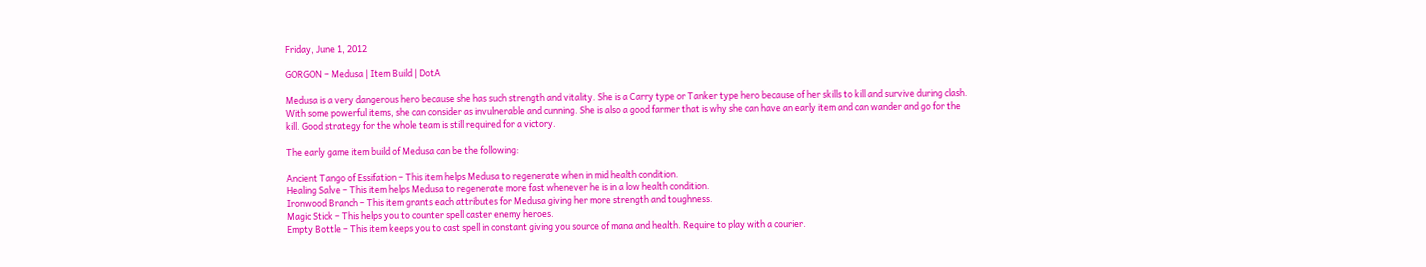Friday, June 1, 2012

GORGON – Medusa | Item Build | DotA

Medusa is a very dangerous hero because she has such strength and vitality. She is a Carry type or Tanker type hero because of her skills to kill and survive during clash. With some powerful items, she can consider as invulnerable and cunning. She is also a good farmer that is why she can have an early item and can wander and go for the kill. Good strategy for the whole team is still required for a victory.

The early game item build of Medusa can be the following:

Ancient Tango of Essifation – This item helps Medusa to regenerate when in mid health condition.
Healing Salve – This item helps Medusa to regenerate more fast whenever he is in a low health condition.
Ironwood Branch – This item grants each attributes for Medusa giving her more strength and toughness.
Magic Stick – This helps you to counter spell caster enemy heroes.
Empty Bottle – This item keeps you to cast spell in constant giving you source of mana and health. Require to play with a courier.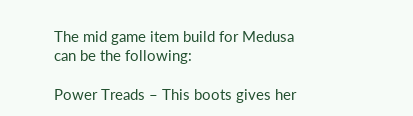The mid game item build for Medusa can be the following:

Power Treads – This boots gives her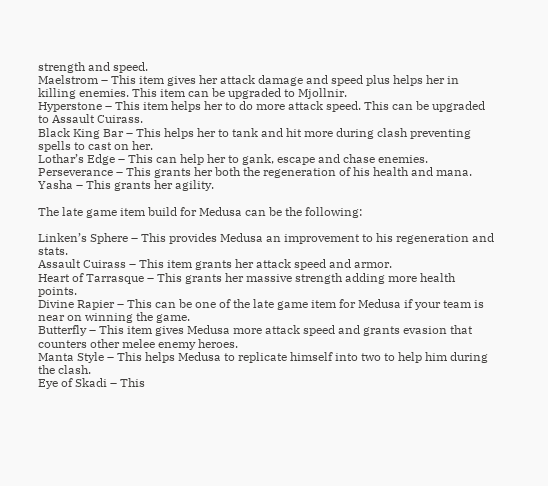strength and speed.
Maelstrom – This item gives her attack damage and speed plus helps her in killing enemies. This item can be upgraded to Mjollnir.
Hyperstone – This item helps her to do more attack speed. This can be upgraded to Assault Cuirass.
Black King Bar – This helps her to tank and hit more during clash preventing spells to cast on her.
Lothar’s Edge – This can help her to gank, escape and chase enemies.
Perseverance – This grants her both the regeneration of his health and mana.
Yasha – This grants her agility.

The late game item build for Medusa can be the following:

Linken’s Sphere – This provides Medusa an improvement to his regeneration and stats.
Assault Cuirass – This item grants her attack speed and armor.
Heart of Tarrasque – This grants her massive strength adding more health points.
Divine Rapier – This can be one of the late game item for Medusa if your team is near on winning the game.
Butterfly – This item gives Medusa more attack speed and grants evasion that counters other melee enemy heroes.
Manta Style – This helps Medusa to replicate himself into two to help him during the clash.
Eye of Skadi – This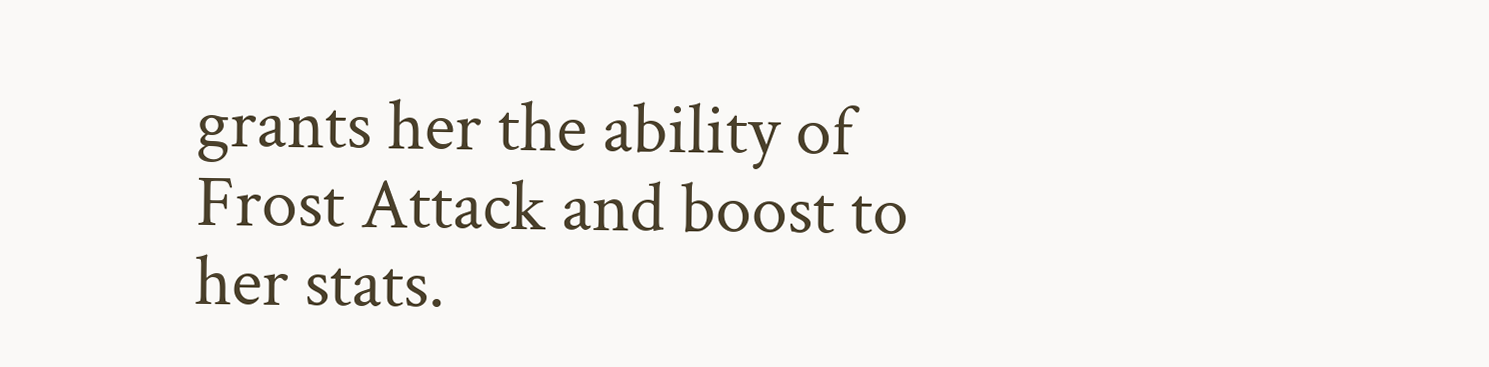grants her the ability of Frost Attack and boost to her stats.